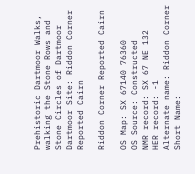Prehistoric Dartmoor Walks, walking the Stone Rows and Stone Circles of Dartmoor
Dartmoor Site: Riddon Corner Reported Cairn

Riddon Corner Reported Cairn

OS Map: SX 67140 76360
OS Source: Constructed
NMR record: SX 67 NE 132
HER record: -1
Alternate name: Riddon Corner
Short Name: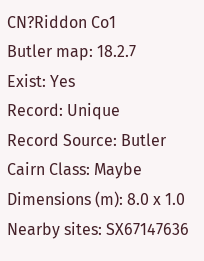CN?Riddon Co1
Butler map: 18.2.7
Exist: Yes
Record: Unique
Record Source: Butler
Cairn Class: Maybe
Dimensions (m): 8.0 x 1.0
Nearby sites: SX67147636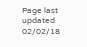Page last updated 02/02/18